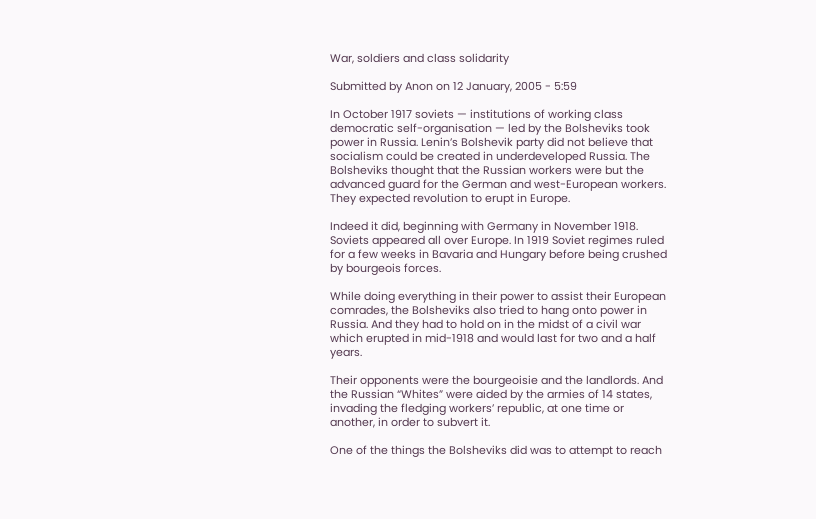War, soldiers and class solidarity

Submitted by Anon on 12 January, 2005 - 5:59

In October 1917 soviets — institutions of working class democratic self-organisation — led by the Bolsheviks took power in Russia. Lenin’s Bolshevik party did not believe that socialism could be created in underdeveloped Russia. The Bolsheviks thought that the Russian workers were but the advanced guard for the German and west-European workers. They expected revolution to erupt in Europe.

Indeed it did, beginning with Germany in November 1918. Soviets appeared all over Europe. In 1919 Soviet regimes ruled for a few weeks in Bavaria and Hungary before being crushed by bourgeois forces.

While doing everything in their power to assist their European comrades, the Bolsheviks also tried to hang onto power in Russia. And they had to hold on in the midst of a civil war which erupted in mid-1918 and would last for two and a half years.

Their opponents were the bourgeoisie and the landlords. And the Russian “Whites” were aided by the armies of 14 states, invading the fledging workers’ republic, at one time or another, in order to subvert it.

One of the things the Bolsheviks did was to attempt to reach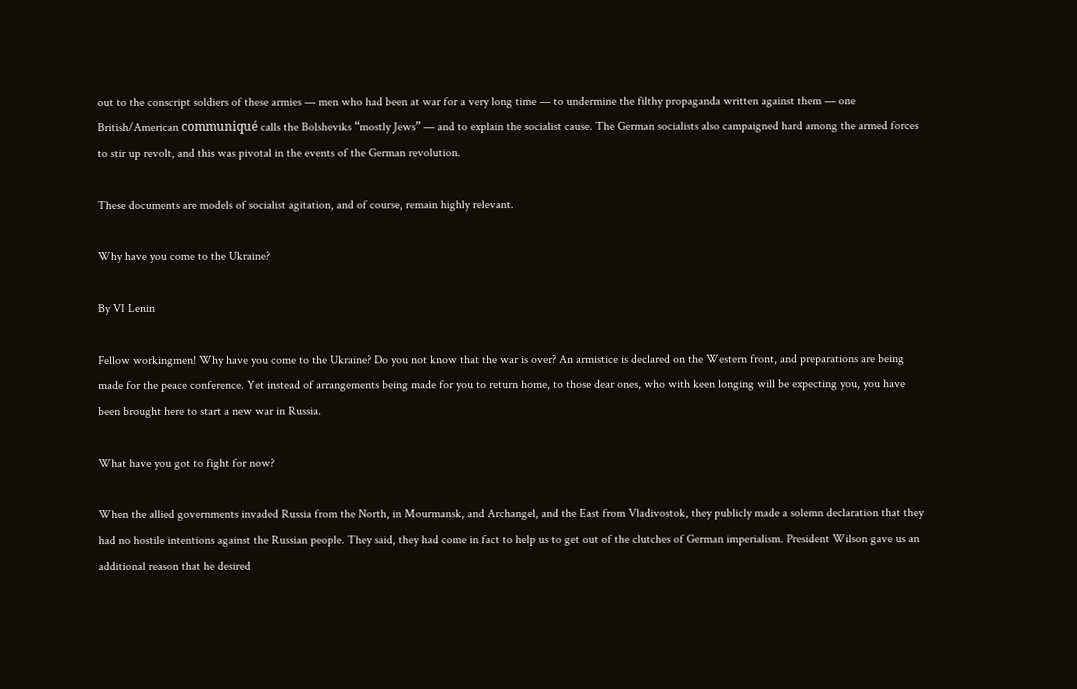out to the conscript soldiers of these armies — men who had been at war for a very long time — to undermine the filthy propaganda written against them — one British/American communiqué calls the Bolsheviks “mostly Jews” — and to explain the socialist cause. The German socialists also campaigned hard among the armed forces to stir up revolt, and this was pivotal in the events of the German revolution.

These documents are models of socialist agitation, and of course, remain highly relevant.

Why have you come to the Ukraine?

By VI Lenin

Fellow workingmen! Why have you come to the Ukraine? Do you not know that the war is over? An armistice is declared on the Western front, and preparations are being made for the peace conference. Yet instead of arrangements being made for you to return home, to those dear ones, who with keen longing will be expecting you, you have been brought here to start a new war in Russia.

What have you got to fight for now?

When the allied governments invaded Russia from the North, in Mourmansk, and Archangel, and the East from Vladivostok, they publicly made a solemn declaration that they had no hostile intentions against the Russian people. They said, they had come in fact to help us to get out of the clutches of German imperialism. President Wilson gave us an additional reason that he desired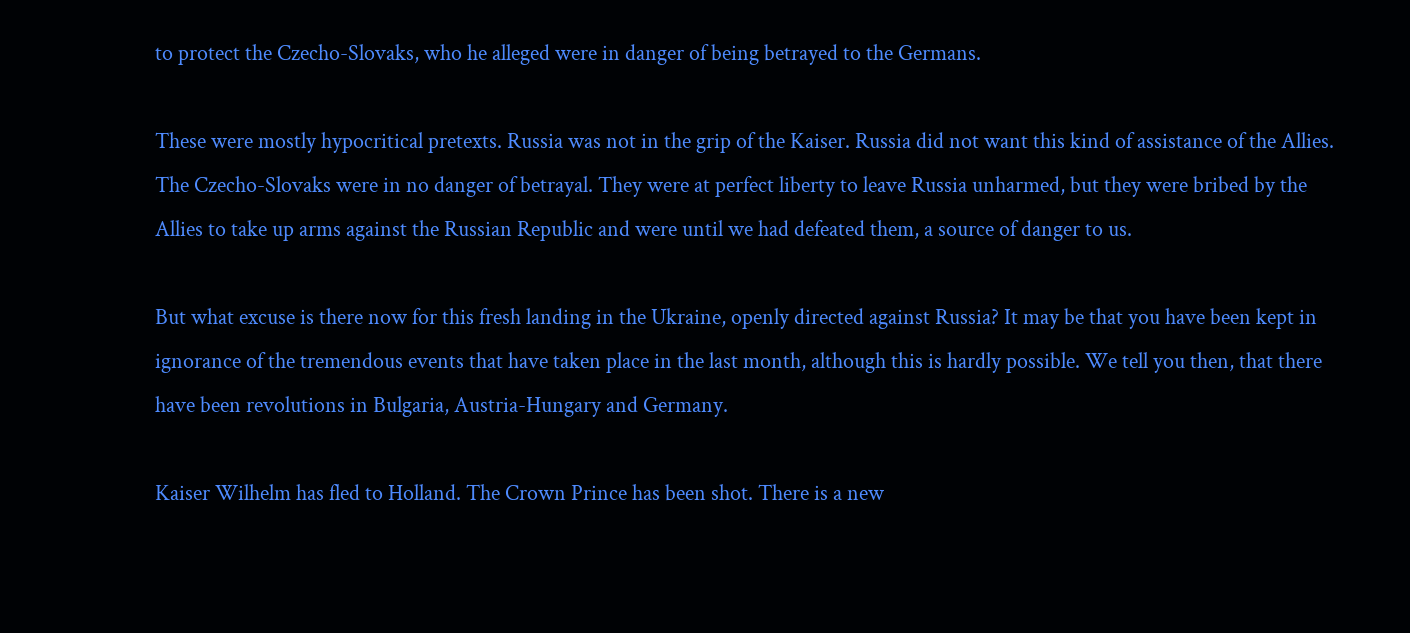to protect the Czecho-Slovaks, who he alleged were in danger of being betrayed to the Germans.

These were mostly hypocritical pretexts. Russia was not in the grip of the Kaiser. Russia did not want this kind of assistance of the Allies. The Czecho-Slovaks were in no danger of betrayal. They were at perfect liberty to leave Russia unharmed, but they were bribed by the Allies to take up arms against the Russian Republic and were until we had defeated them, a source of danger to us.

But what excuse is there now for this fresh landing in the Ukraine, openly directed against Russia? It may be that you have been kept in ignorance of the tremendous events that have taken place in the last month, although this is hardly possible. We tell you then, that there have been revolutions in Bulgaria, Austria-Hungary and Germany.

Kaiser Wilhelm has fled to Holland. The Crown Prince has been shot. There is a new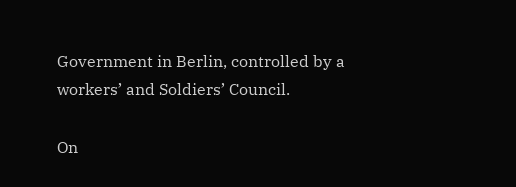Government in Berlin, controlled by a workers’ and Soldiers’ Council.

On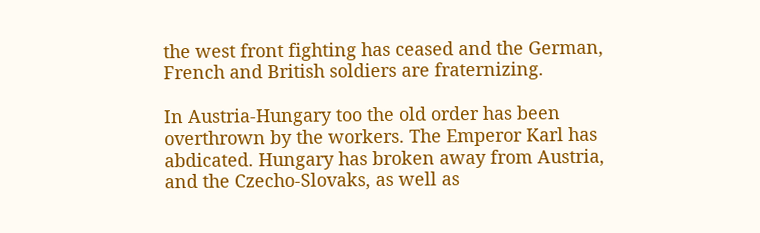the west front fighting has ceased and the German, French and British soldiers are fraternizing.

In Austria-Hungary too the old order has been overthrown by the workers. The Emperor Karl has abdicated. Hungary has broken away from Austria, and the Czecho-Slovaks, as well as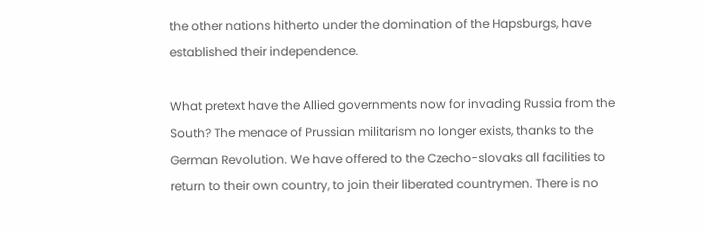the other nations hitherto under the domination of the Hapsburgs, have established their independence.

What pretext have the Allied governments now for invading Russia from the South? The menace of Prussian militarism no longer exists, thanks to the German Revolution. We have offered to the Czecho-slovaks all facilities to return to their own country, to join their liberated countrymen. There is no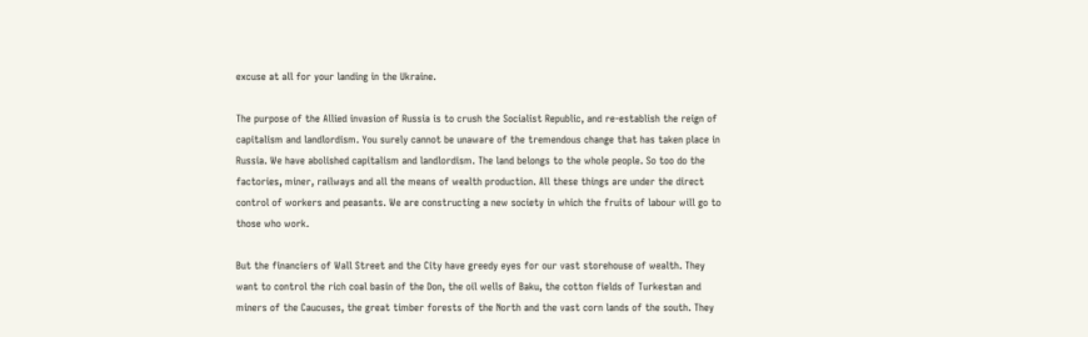excuse at all for your landing in the Ukraine.

The purpose of the Allied invasion of Russia is to crush the Socialist Republic, and re-establish the reign of capitalism and landlordism. You surely cannot be unaware of the tremendous change that has taken place in Russia. We have abolished capitalism and landlordism. The land belongs to the whole people. So too do the factories, miner, railways and all the means of wealth production. All these things are under the direct control of workers and peasants. We are constructing a new society in which the fruits of labour will go to those who work.

But the financiers of Wall Street and the City have greedy eyes for our vast storehouse of wealth. They want to control the rich coal basin of the Don, the oil wells of Baku, the cotton fields of Turkestan and miners of the Caucuses, the great timber forests of the North and the vast corn lands of the south. They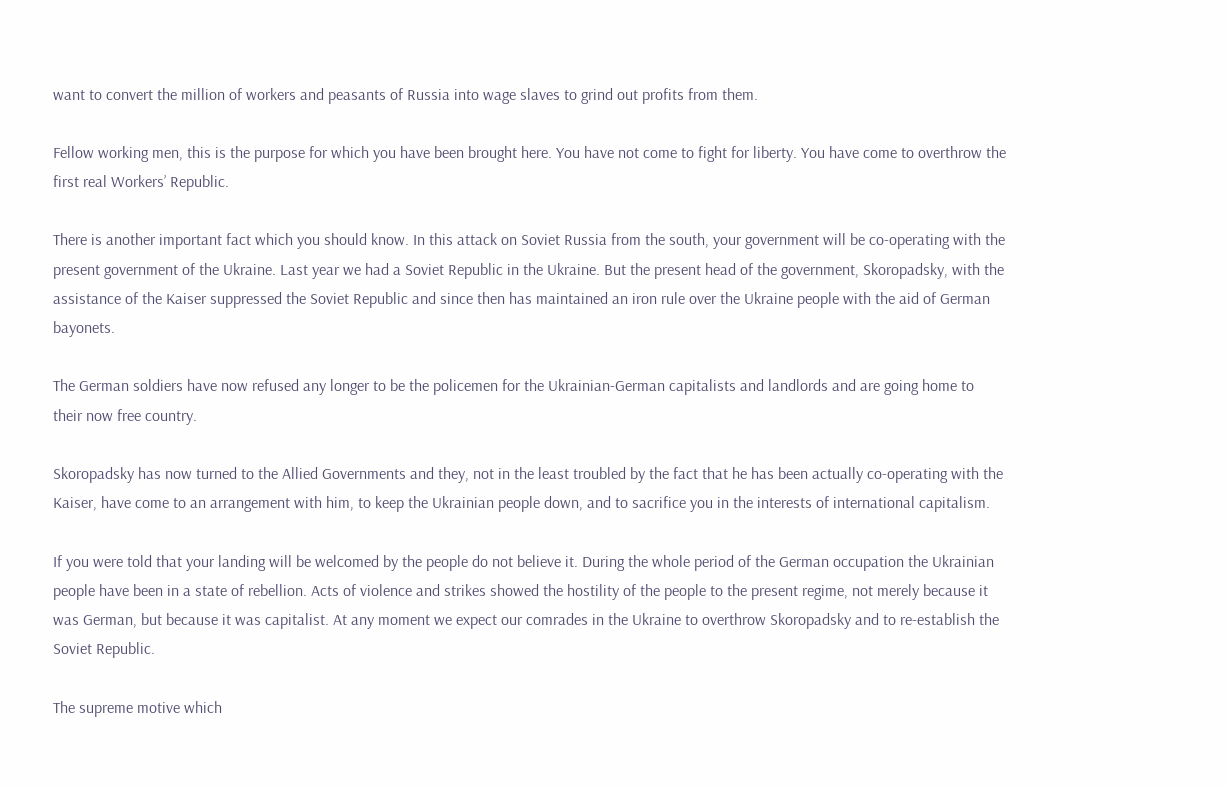want to convert the million of workers and peasants of Russia into wage slaves to grind out profits from them.

Fellow working men, this is the purpose for which you have been brought here. You have not come to fight for liberty. You have come to overthrow the first real Workers’ Republic.

There is another important fact which you should know. In this attack on Soviet Russia from the south, your government will be co-operating with the present government of the Ukraine. Last year we had a Soviet Republic in the Ukraine. But the present head of the government, Skoropadsky, with the assistance of the Kaiser suppressed the Soviet Republic and since then has maintained an iron rule over the Ukraine people with the aid of German bayonets.

The German soldiers have now refused any longer to be the policemen for the Ukrainian-German capitalists and landlords and are going home to their now free country.

Skoropadsky has now turned to the Allied Governments and they, not in the least troubled by the fact that he has been actually co-operating with the Kaiser, have come to an arrangement with him, to keep the Ukrainian people down, and to sacrifice you in the interests of international capitalism.

If you were told that your landing will be welcomed by the people do not believe it. During the whole period of the German occupation the Ukrainian people have been in a state of rebellion. Acts of violence and strikes showed the hostility of the people to the present regime, not merely because it was German, but because it was capitalist. At any moment we expect our comrades in the Ukraine to overthrow Skoropadsky and to re-establish the Soviet Republic.

The supreme motive which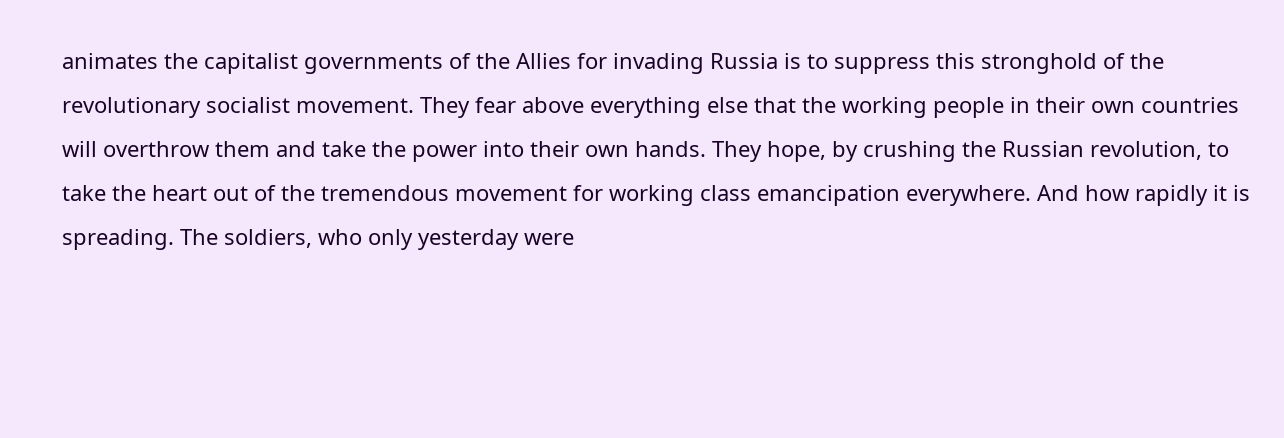animates the capitalist governments of the Allies for invading Russia is to suppress this stronghold of the revolutionary socialist movement. They fear above everything else that the working people in their own countries will overthrow them and take the power into their own hands. They hope, by crushing the Russian revolution, to take the heart out of the tremendous movement for working class emancipation everywhere. And how rapidly it is spreading. The soldiers, who only yesterday were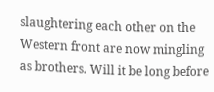slaughtering each other on the Western front are now mingling as brothers. Will it be long before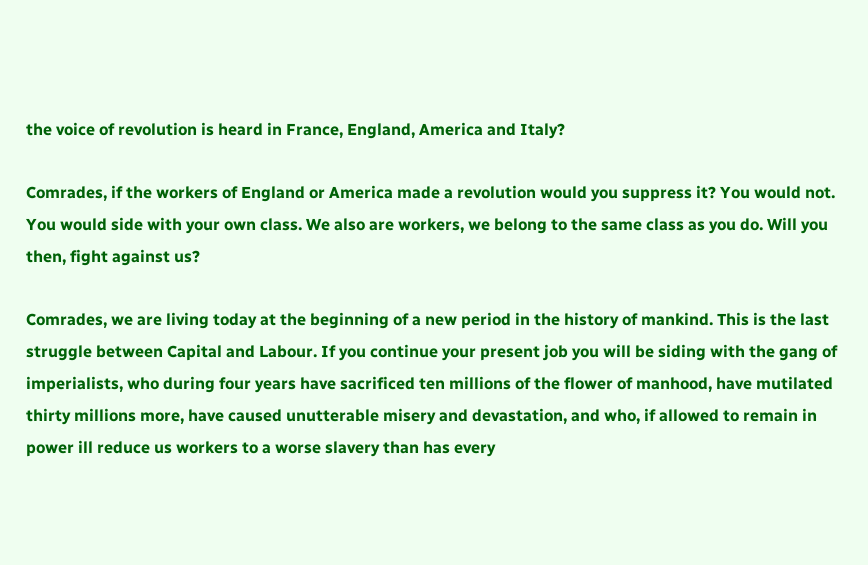the voice of revolution is heard in France, England, America and Italy?

Comrades, if the workers of England or America made a revolution would you suppress it? You would not. You would side with your own class. We also are workers, we belong to the same class as you do. Will you then, fight against us?

Comrades, we are living today at the beginning of a new period in the history of mankind. This is the last struggle between Capital and Labour. If you continue your present job you will be siding with the gang of imperialists, who during four years have sacrificed ten millions of the flower of manhood, have mutilated thirty millions more, have caused unutterable misery and devastation, and who, if allowed to remain in power ill reduce us workers to a worse slavery than has every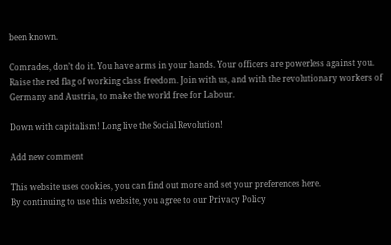been known.

Comrades, don’t do it. You have arms in your hands. Your officers are powerless against you. Raise the red flag of working class freedom. Join with us, and with the revolutionary workers of Germany and Austria, to make the world free for Labour.

Down with capitalism! Long live the Social Revolution!

Add new comment

This website uses cookies, you can find out more and set your preferences here.
By continuing to use this website, you agree to our Privacy Policy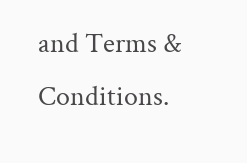and Terms & Conditions.